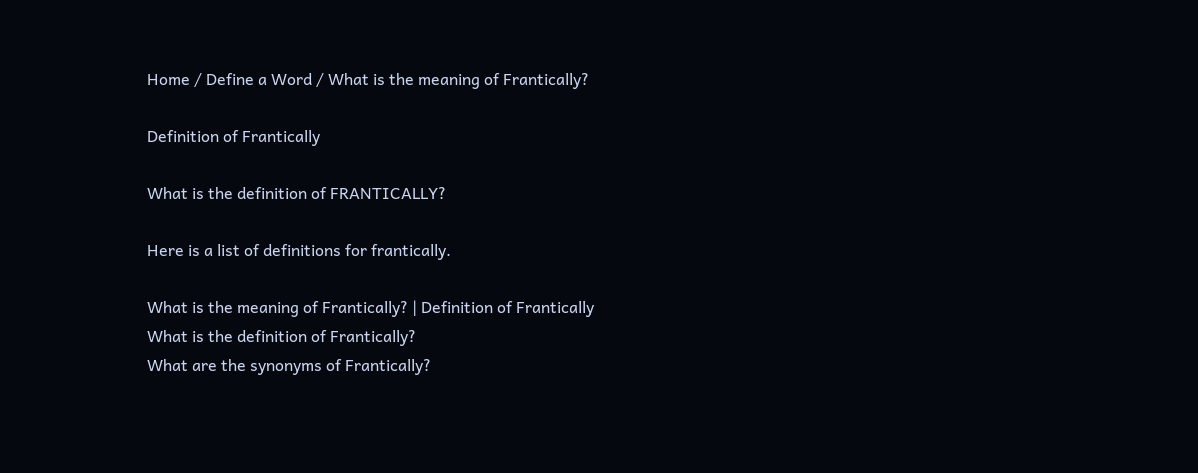Home / Define a Word / What is the meaning of Frantically?

Definition of Frantically

What is the definition of FRANTICALLY?

Here is a list of definitions for frantically.

What is the meaning of Frantically? | Definition of Frantically
What is the definition of Frantically?
What are the synonyms of Frantically?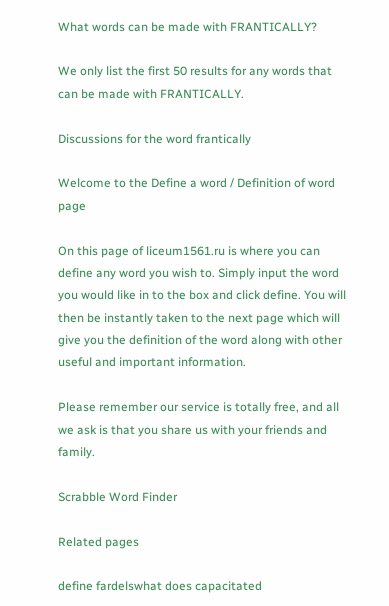What words can be made with FRANTICALLY?

We only list the first 50 results for any words that can be made with FRANTICALLY.

Discussions for the word frantically

Welcome to the Define a word / Definition of word page

On this page of liceum1561.ru is where you can define any word you wish to. Simply input the word you would like in to the box and click define. You will then be instantly taken to the next page which will give you the definition of the word along with other useful and important information.

Please remember our service is totally free, and all we ask is that you share us with your friends and family.

Scrabble Word Finder

Related pages

define fardelswhat does capacitated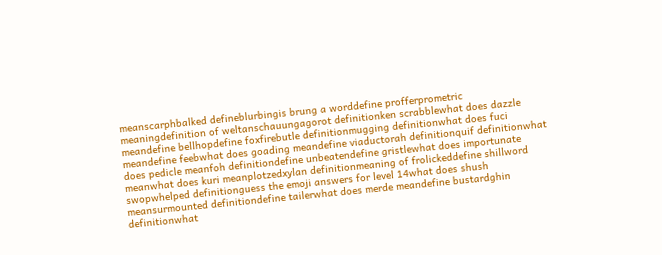meanscarphbalked defineblurbingis brung a worddefine profferprometric meaningdefinition of weltanschauungagorot definitionken scrabblewhat does dazzle meandefine bellhopdefine foxfirebutle definitionmugging definitionwhat does fuci meandefine feebwhat does goading meandefine viaductorah definitionquif definitionwhat does pedicle meanfoh definitiondefine unbeatendefine gristlewhat does importunate meanwhat does kuri meanplotzedxylan definitionmeaning of frolickeddefine shillword swopwhelped definitionguess the emoji answers for level 14what does shush meansurmounted definitiondefine tailerwhat does merde meandefine bustardghin definitionwhat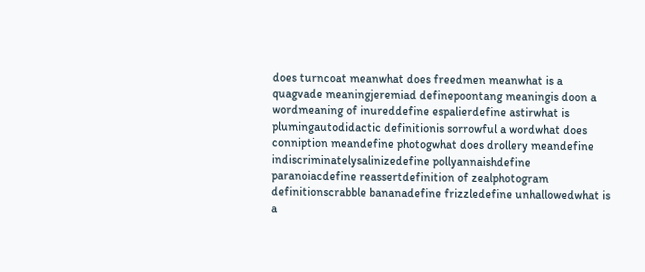does turncoat meanwhat does freedmen meanwhat is a quagvade meaningjeremiad definepoontang meaningis doon a wordmeaning of inureddefine espalierdefine astirwhat is plumingautodidactic definitionis sorrowful a wordwhat does conniption meandefine photogwhat does drollery meandefine indiscriminatelysalinizedefine pollyannaishdefine paranoiacdefine reassertdefinition of zealphotogram definitionscrabble bananadefine frizzledefine unhallowedwhat is a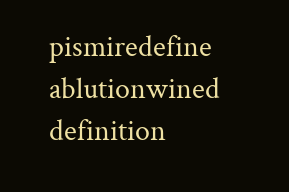pismiredefine ablutionwined definition